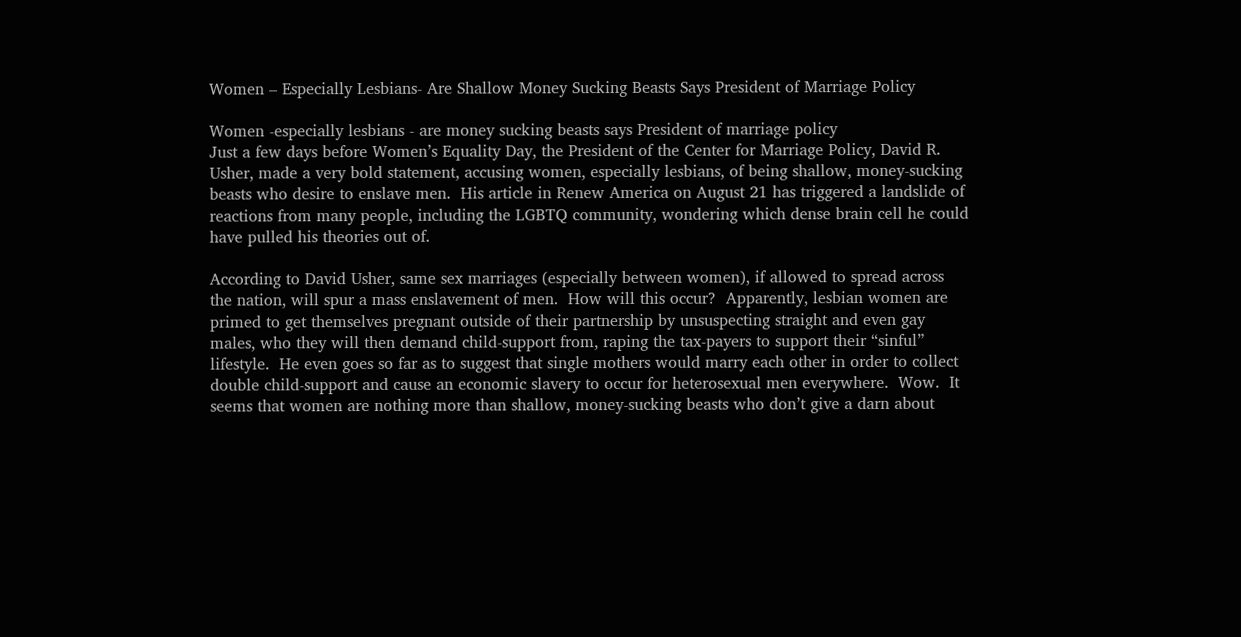Women – Especially Lesbians- Are Shallow Money Sucking Beasts Says President of Marriage Policy

Women -especially lesbians - are money sucking beasts says President of marriage policy
Just a few days before Women’s Equality Day, the President of the Center for Marriage Policy, David R. Usher, made a very bold statement, accusing women, especially lesbians, of being shallow, money-sucking beasts who desire to enslave men.  His article in Renew America on August 21 has triggered a landslide of reactions from many people, including the LGBTQ community, wondering which dense brain cell he could have pulled his theories out of.

According to David Usher, same sex marriages (especially between women), if allowed to spread across the nation, will spur a mass enslavement of men.  How will this occur?  Apparently, lesbian women are primed to get themselves pregnant outside of their partnership by unsuspecting straight and even gay males, who they will then demand child-support from, raping the tax-payers to support their “sinful” lifestyle.  He even goes so far as to suggest that single mothers would marry each other in order to collect double child-support and cause an economic slavery to occur for heterosexual men everywhere.  Wow.  It seems that women are nothing more than shallow, money-sucking beasts who don’t give a darn about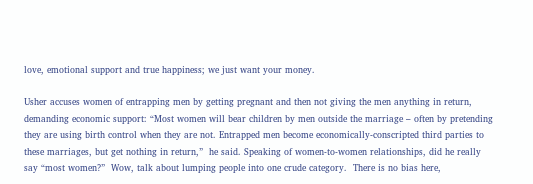love, emotional support and true happiness; we just want your money.

Usher accuses women of entrapping men by getting pregnant and then not giving the men anything in return, demanding economic support: “Most women will bear children by men outside the marriage – often by pretending they are using birth control when they are not. Entrapped men become economically-conscripted third parties to these marriages, but get nothing in return,”  he said. Speaking of women-to-women relationships, did he really say “most women?”  Wow, talk about lumping people into one crude category.  There is no bias here,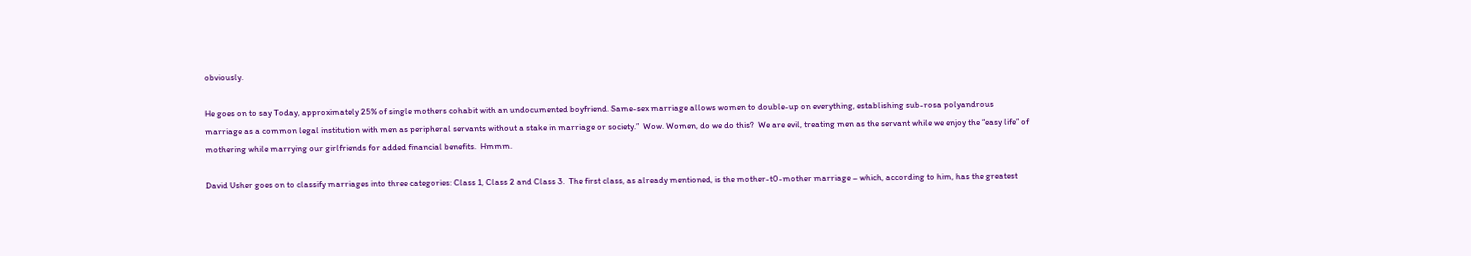obviously.

He goes on to say Today, approximately 25% of single mothers cohabit with an undocumented boyfriend. Same-sex marriage allows women to double-up on everything, establishing sub-rosa polyandrous marriage as a common legal institution with men as peripheral servants without a stake in marriage or society.”  Wow. Women, do we do this?  We are evil, treating men as the servant while we enjoy the “easy life” of mothering while marrying our girlfriends for added financial benefits.  Hmmm.

David Usher goes on to classify marriages into three categories: Class 1, Class 2 and Class 3.  The first class, as already mentioned, is the mother-t0-mother marriage – which, according to him, has the greatest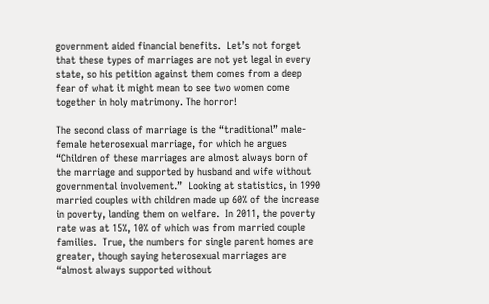government aided financial benefits.  Let’s not forget that these types of marriages are not yet legal in every state, so his petition against them comes from a deep fear of what it might mean to see two women come together in holy matrimony. The horror!

The second class of marriage is the “traditional” male-female heterosexual marriage, for which he argues “Children of these marriages are almost always born of the marriage and supported by husband and wife without governmental involvement.”  Looking at statistics, in 1990 married couples with children made up 60% of the increase in poverty, landing them on welfare.  In 2011, the poverty rate was at 15%, 10% of which was from married couple families.  True, the numbers for single parent homes are greater, though saying heterosexual marriages are “almost always supported without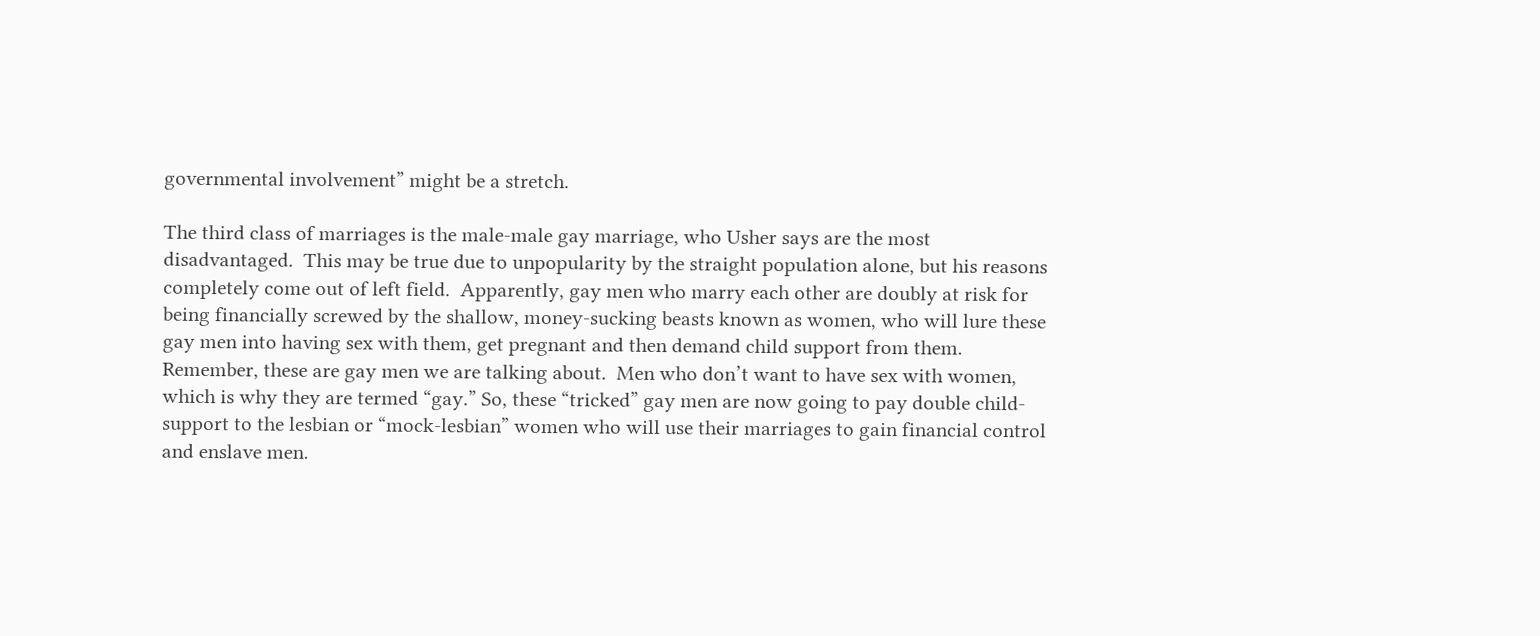governmental involvement” might be a stretch.

The third class of marriages is the male-male gay marriage, who Usher says are the most disadvantaged.  This may be true due to unpopularity by the straight population alone, but his reasons completely come out of left field.  Apparently, gay men who marry each other are doubly at risk for being financially screwed by the shallow, money-sucking beasts known as women, who will lure these gay men into having sex with them, get pregnant and then demand child support from them.  Remember, these are gay men we are talking about.  Men who don’t want to have sex with women, which is why they are termed “gay.” So, these “tricked” gay men are now going to pay double child-support to the lesbian or “mock-lesbian” women who will use their marriages to gain financial control and enslave men.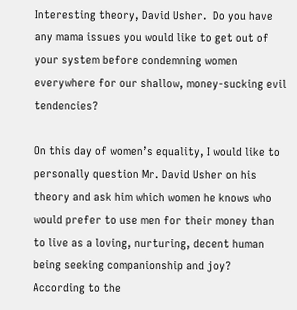Interesting theory, David Usher.  Do you have any mama issues you would like to get out of your system before condemning women everywhere for our shallow, money-sucking evil tendencies?

On this day of women’s equality, I would like to personally question Mr. David Usher on his theory and ask him which women he knows who would prefer to use men for their money than to live as a loving, nurturing, decent human being seeking companionship and joy?  According to the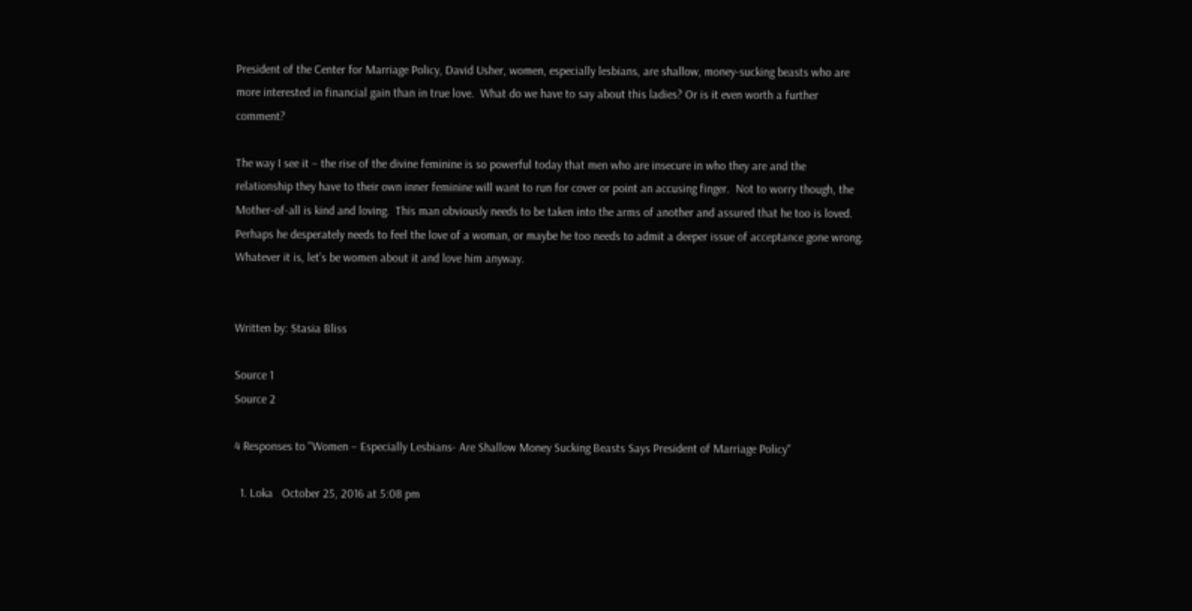President of the Center for Marriage Policy, David Usher, women, especially lesbians, are shallow, money-sucking beasts who are more interested in financial gain than in true love.  What do we have to say about this ladies? Or is it even worth a further comment?

The way I see it – the rise of the divine feminine is so powerful today that men who are insecure in who they are and the relationship they have to their own inner feminine will want to run for cover or point an accusing finger.  Not to worry though, the Mother-of-all is kind and loving.  This man obviously needs to be taken into the arms of another and assured that he too is loved.  Perhaps he desperately needs to feel the love of a woman, or maybe he too needs to admit a deeper issue of acceptance gone wrong.  Whatever it is, let’s be women about it and love him anyway.


Written by: Stasia Bliss

Source 1
Source 2

4 Responses to "Women – Especially Lesbians- Are Shallow Money Sucking Beasts Says President of Marriage Policy"

  1. Loka   October 25, 2016 at 5:08 pm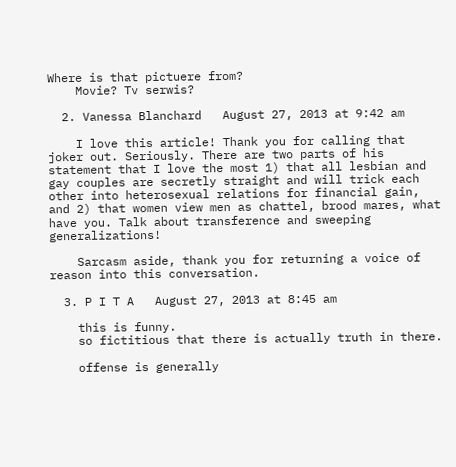Where is that pictuere from?
    Movie? Tv serwis?

  2. Vanessa Blanchard   August 27, 2013 at 9:42 am

    I love this article! Thank you for calling that joker out. Seriously. There are two parts of his statement that I love the most 1) that all lesbian and gay couples are secretly straight and will trick each other into heterosexual relations for financial gain, and 2) that women view men as chattel, brood mares, what have you. Talk about transference and sweeping generalizations!

    Sarcasm aside, thank you for returning a voice of reason into this conversation.

  3. P I T A   August 27, 2013 at 8:45 am

    this is funny.
    so fictitious that there is actually truth in there.

    offense is generally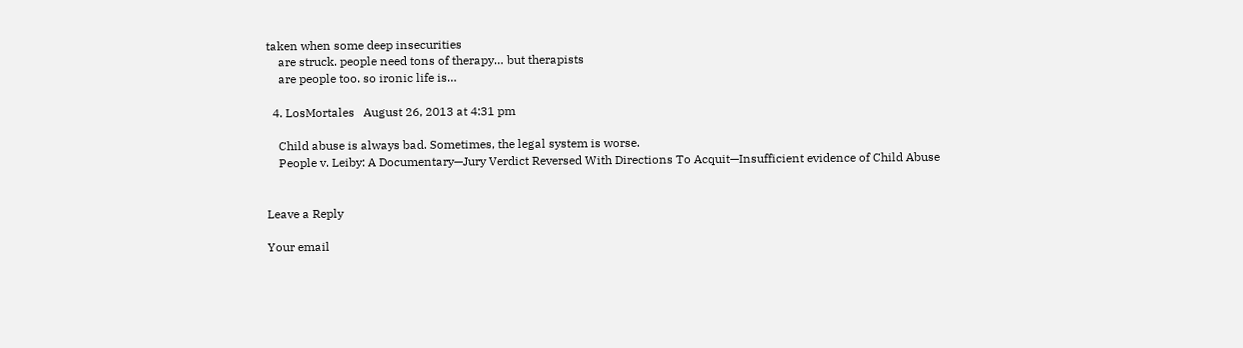taken when some deep insecurities
    are struck. people need tons of therapy… but therapists
    are people too. so ironic life is…

  4. LosMortales   August 26, 2013 at 4:31 pm

    Child abuse is always bad. Sometimes, the legal system is worse.
    People v. Leiby: A Documentary—Jury Verdict Reversed With Directions To Acquit—Insufficient evidence of Child Abuse


Leave a Reply

Your email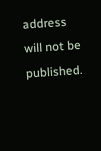address will not be published.